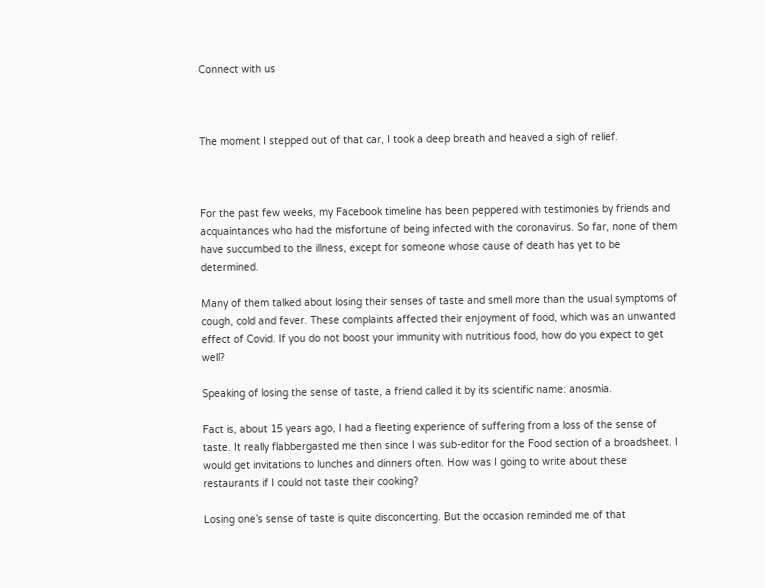Connect with us



The moment I stepped out of that car, I took a deep breath and heaved a sigh of relief.



For the past few weeks, my Facebook timeline has been peppered with testimonies by friends and acquaintances who had the misfortune of being infected with the coronavirus. So far, none of them have succumbed to the illness, except for someone whose cause of death has yet to be determined.

Many of them talked about losing their senses of taste and smell more than the usual symptoms of cough, cold and fever. These complaints affected their enjoyment of food, which was an unwanted effect of Covid. If you do not boost your immunity with nutritious food, how do you expect to get well?

Speaking of losing the sense of taste, a friend called it by its scientific name: anosmia.

Fact is, about 15 years ago, I had a fleeting experience of suffering from a loss of the sense of taste. It really flabbergasted me then since I was sub-editor for the Food section of a broadsheet. I would get invitations to lunches and dinners often. How was I going to write about these restaurants if I could not taste their cooking?

Losing one’s sense of taste is quite disconcerting. But the occasion reminded me of that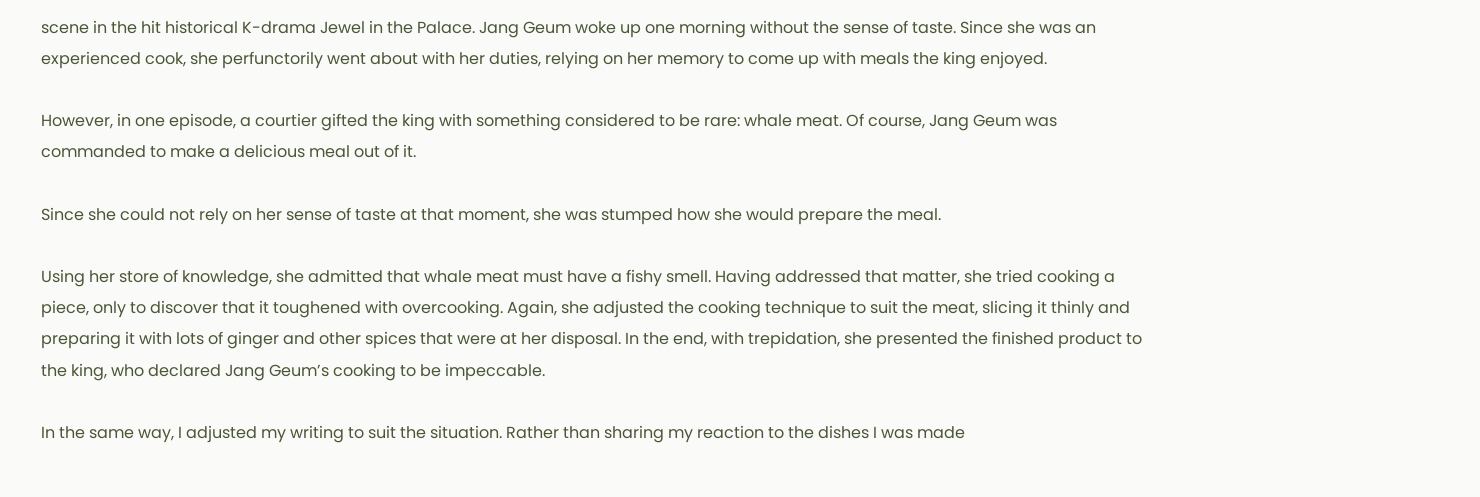scene in the hit historical K-drama Jewel in the Palace. Jang Geum woke up one morning without the sense of taste. Since she was an experienced cook, she perfunctorily went about with her duties, relying on her memory to come up with meals the king enjoyed.

However, in one episode, a courtier gifted the king with something considered to be rare: whale meat. Of course, Jang Geum was commanded to make a delicious meal out of it.

Since she could not rely on her sense of taste at that moment, she was stumped how she would prepare the meal.

Using her store of knowledge, she admitted that whale meat must have a fishy smell. Having addressed that matter, she tried cooking a piece, only to discover that it toughened with overcooking. Again, she adjusted the cooking technique to suit the meat, slicing it thinly and preparing it with lots of ginger and other spices that were at her disposal. In the end, with trepidation, she presented the finished product to the king, who declared Jang Geum’s cooking to be impeccable.

In the same way, I adjusted my writing to suit the situation. Rather than sharing my reaction to the dishes I was made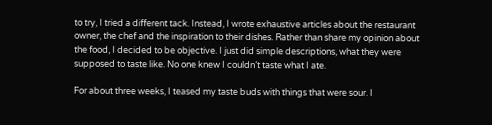to try, I tried a different tack. Instead, I wrote exhaustive articles about the restaurant owner, the chef and the inspiration to their dishes. Rather than share my opinion about the food, I decided to be objective. I just did simple descriptions, what they were supposed to taste like. No one knew I couldn’t taste what I ate.

For about three weeks, I teased my taste buds with things that were sour. I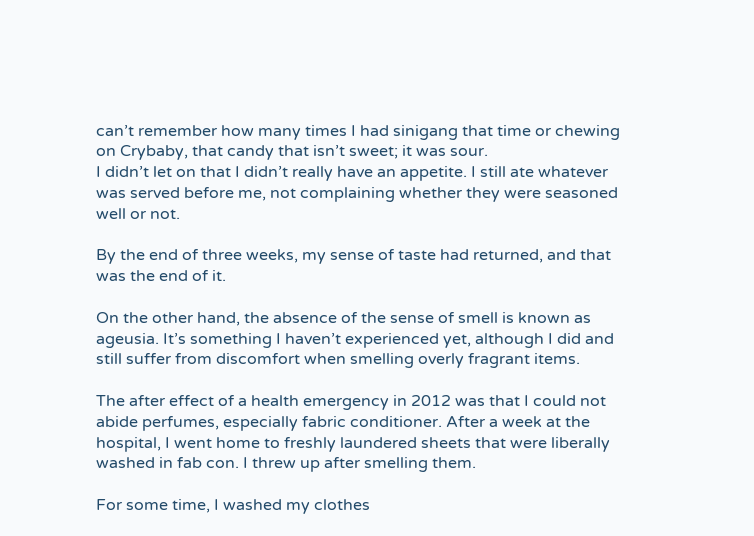can’t remember how many times I had sinigang that time or chewing on Crybaby, that candy that isn’t sweet; it was sour.
I didn’t let on that I didn’t really have an appetite. I still ate whatever was served before me, not complaining whether they were seasoned well or not.

By the end of three weeks, my sense of taste had returned, and that was the end of it.

On the other hand, the absence of the sense of smell is known as ageusia. It’s something I haven’t experienced yet, although I did and still suffer from discomfort when smelling overly fragrant items.

The after effect of a health emergency in 2012 was that I could not abide perfumes, especially fabric conditioner. After a week at the hospital, I went home to freshly laundered sheets that were liberally washed in fab con. I threw up after smelling them.

For some time, I washed my clothes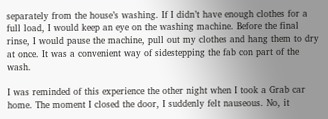separately from the house’s washing. If I didn’t have enough clothes for a full load, I would keep an eye on the washing machine. Before the final rinse, I would pause the machine, pull out my clothes and hang them to dry at once. It was a convenient way of sidestepping the fab con part of the wash.

I was reminded of this experience the other night when I took a Grab car home. The moment I closed the door, I suddenly felt nauseous. No, it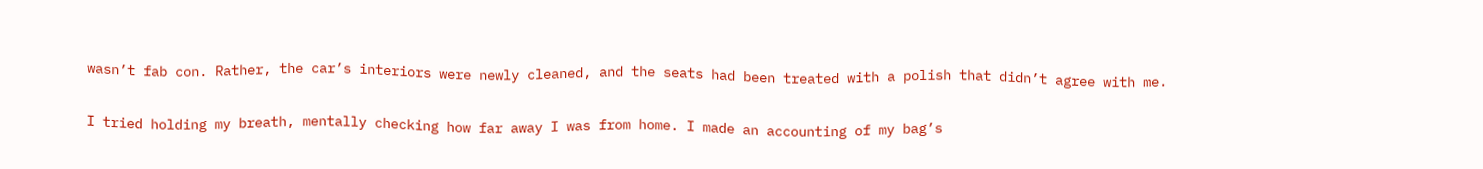wasn’t fab con. Rather, the car’s interiors were newly cleaned, and the seats had been treated with a polish that didn’t agree with me.

I tried holding my breath, mentally checking how far away I was from home. I made an accounting of my bag’s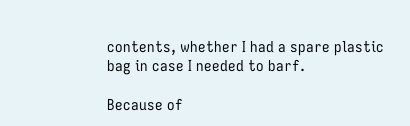contents, whether I had a spare plastic bag in case I needed to barf.

Because of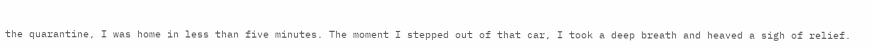the quarantine, I was home in less than five minutes. The moment I stepped out of that car, I took a deep breath and heaved a sigh of relief.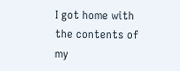I got home with the contents of my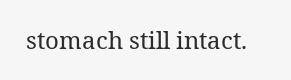stomach still intact.